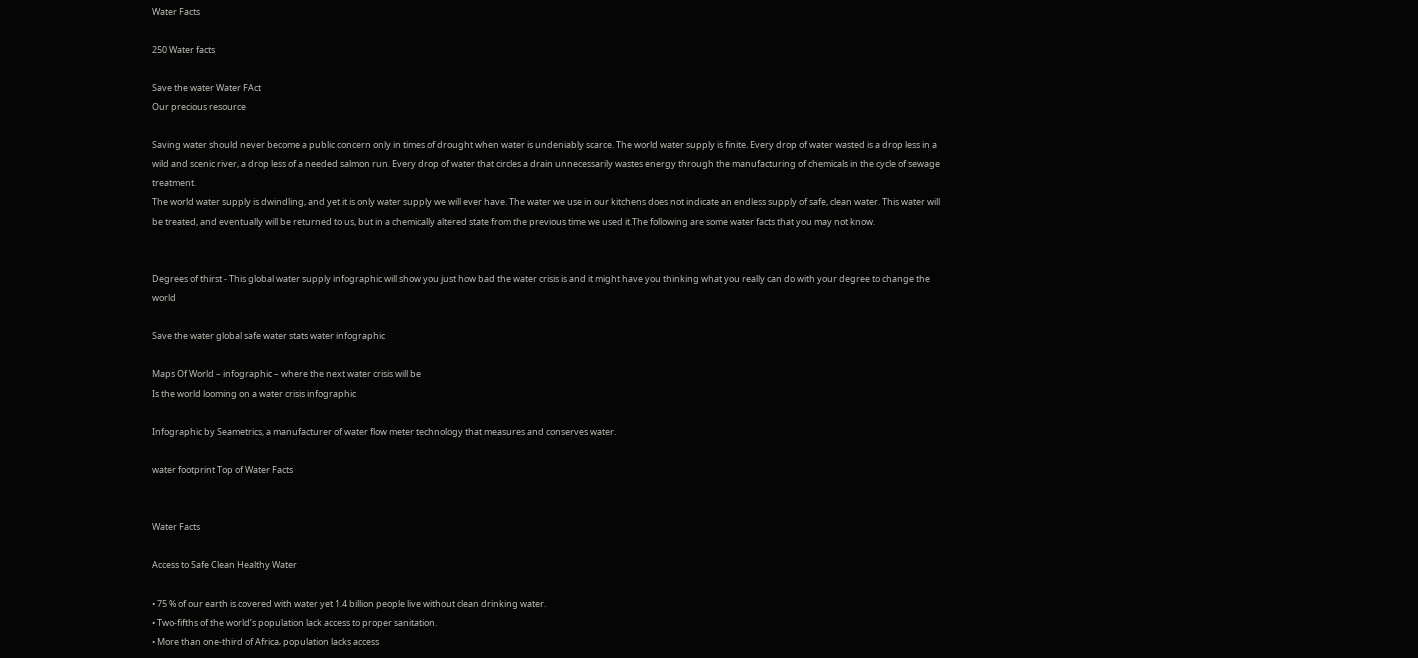Water Facts

250 Water facts

Save the water Water FAct
Our precious resource

Saving water should never become a public concern only in times of drought when water is undeniably scarce. The world water supply is finite. Every drop of water wasted is a drop less in a wild and scenic river, a drop less of a needed salmon run. Every drop of water that circles a drain unnecessarily wastes energy through the manufacturing of chemicals in the cycle of sewage treatment.
The world water supply is dwindling, and yet it is only water supply we will ever have. The water we use in our kitchens does not indicate an endless supply of safe, clean water. This water will be treated, and eventually will be returned to us, but in a chemically altered state from the previous time we used it.The following are some water facts that you may not know.


Degrees of thirst - This global water supply infographic will show you just how bad the water crisis is and it might have you thinking what you really can do with your degree to change the world

Save the water global safe water stats water infographic

Maps Of World – infographic – where the next water crisis will be
Is the world looming on a water crisis infographic

Infographic by Seametrics, a manufacturer of water flow meter technology that measures and conserves water.

water footprint Top of Water Facts


Water Facts

Access to Safe Clean Healthy Water

• 75 % of our earth is covered with water yet 1.4 billion people live without clean drinking water.
• Two-fifths of the world’s population lack access to proper sanitation.
• More than one-third of Africa‚ population lacks access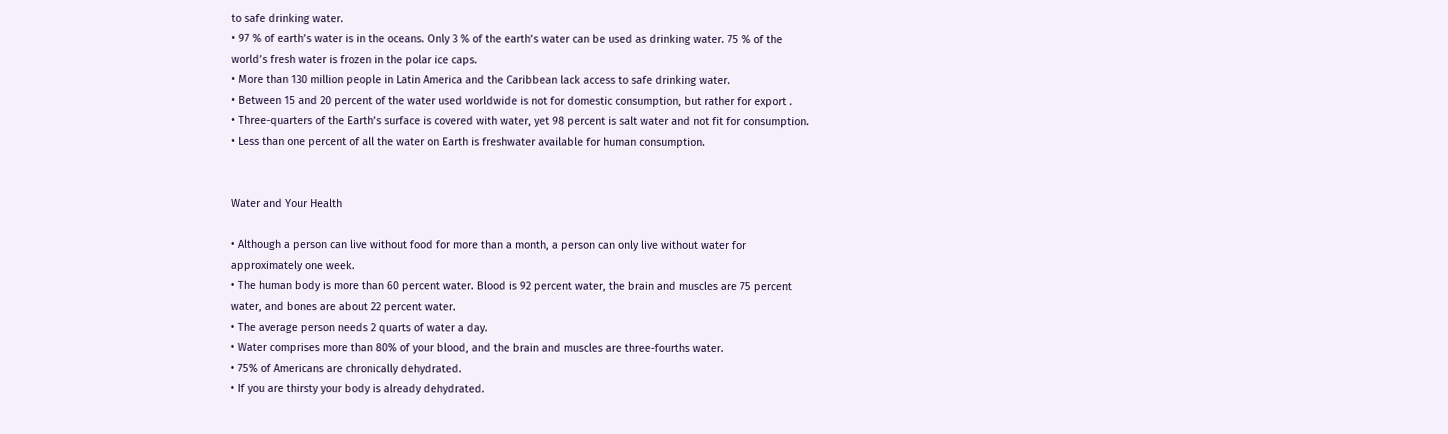to safe drinking water.
• 97 % of earth’s water is in the oceans. Only 3 % of the earth’s water can be used as drinking water. 75 % of the world’s fresh water is frozen in the polar ice caps.
• More than 130 million people in Latin America and the Caribbean lack access to safe drinking water.
• Between 15 and 20 percent of the water used worldwide is not for domestic consumption, but rather for export .
• Three-quarters of the Earth’s surface is covered with water, yet 98 percent is salt water and not fit for consumption.
• Less than one percent of all the water on Earth is freshwater available for human consumption.


Water and Your Health

• Although a person can live without food for more than a month, a person can only live without water for approximately one week.
• The human body is more than 60 percent water. Blood is 92 percent water, the brain and muscles are 75 percent water, and bones are about 22 percent water.
• The average person needs 2 quarts of water a day.
• Water comprises more than 80% of your blood, and the brain and muscles are three-fourths water.
• 75% of Americans are chronically dehydrated.
• If you are thirsty your body is already dehydrated.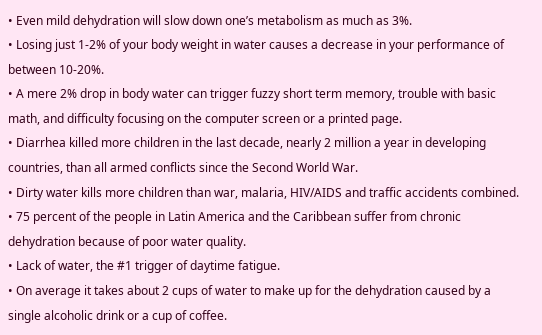• Even mild dehydration will slow down one’s metabolism as much as 3%.
• Losing just 1-2% of your body weight in water causes a decrease in your performance of between 10-20%.
• A mere 2% drop in body water can trigger fuzzy short term memory, trouble with basic math, and difficulty focusing on the computer screen or a printed page.
• Diarrhea killed more children in the last decade, nearly 2 million a year in developing countries, than all armed conflicts since the Second World War.
• Dirty water kills more children than war, malaria, HIV/AIDS and traffic accidents combined.
• 75 percent of the people in Latin America and the Caribbean suffer from chronic dehydration because of poor water quality.
• Lack of water, the #1 trigger of daytime fatigue.
• On average it takes about 2 cups of water to make up for the dehydration caused by a single alcoholic drink or a cup of coffee.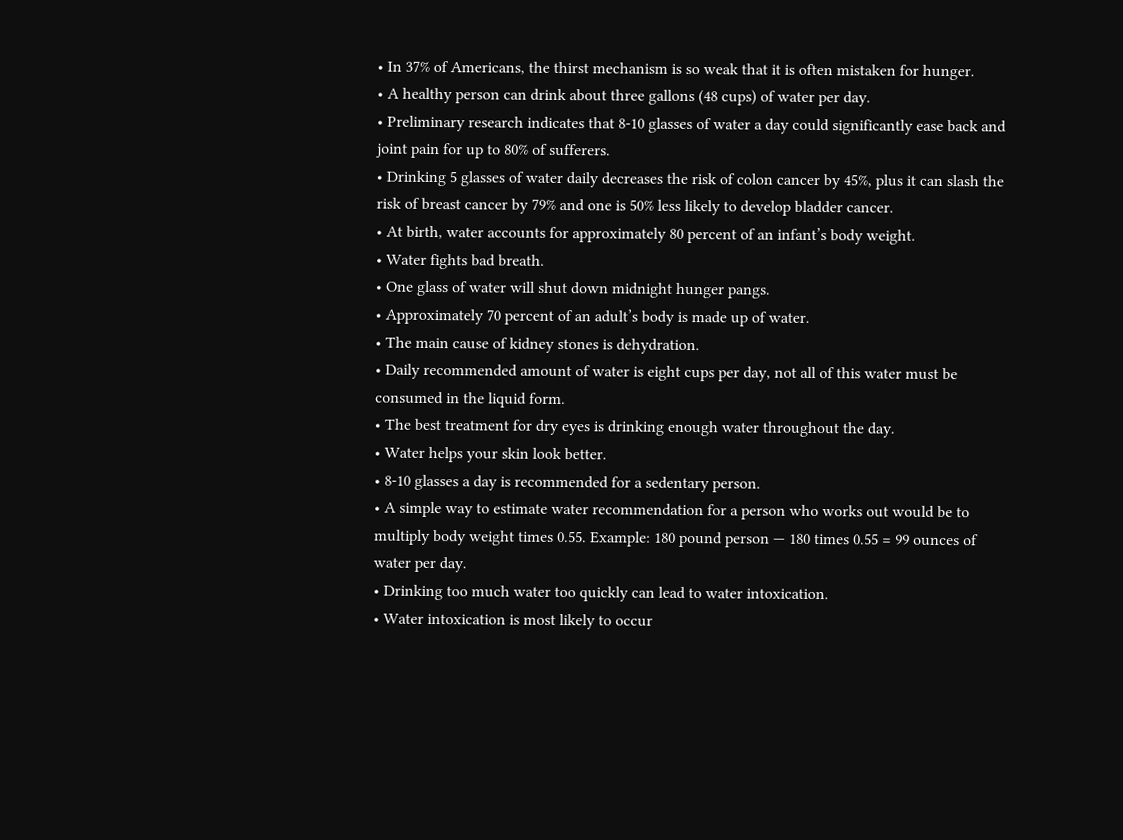• In 37% of Americans, the thirst mechanism is so weak that it is often mistaken for hunger.
• A healthy person can drink about three gallons (48 cups) of water per day.
• Preliminary research indicates that 8-10 glasses of water a day could significantly ease back and joint pain for up to 80% of sufferers.
• Drinking 5 glasses of water daily decreases the risk of colon cancer by 45%, plus it can slash the risk of breast cancer by 79% and one is 50% less likely to develop bladder cancer.
• At birth, water accounts for approximately 80 percent of an infant’s body weight.
• Water fights bad breath.
• One glass of water will shut down midnight hunger pangs.
• Approximately 70 percent of an adult’s body is made up of water.
• The main cause of kidney stones is dehydration.
• Daily recommended amount of water is eight cups per day, not all of this water must be consumed in the liquid form.
• The best treatment for dry eyes is drinking enough water throughout the day.
• Water helps your skin look better.
• 8-10 glasses a day is recommended for a sedentary person.
• A simple way to estimate water recommendation for a person who works out would be to multiply body weight times 0.55. Example: 180 pound person — 180 times 0.55 = 99 ounces of water per day.
• Drinking too much water too quickly can lead to water intoxication.
• Water intoxication is most likely to occur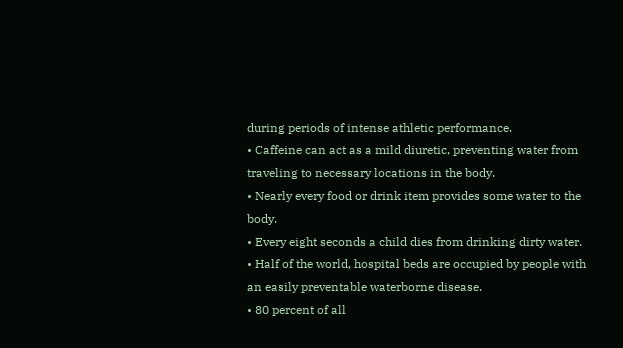during periods of intense athletic performance.
• Caffeine can act as a mild diuretic, preventing water from traveling to necessary locations in the body.
• Nearly every food or drink item provides some water to the body.
• Every eight seconds a child dies from drinking dirty water.
• Half of the world‚ hospital beds are occupied by people with an easily preventable waterborne disease.
• 80 percent of all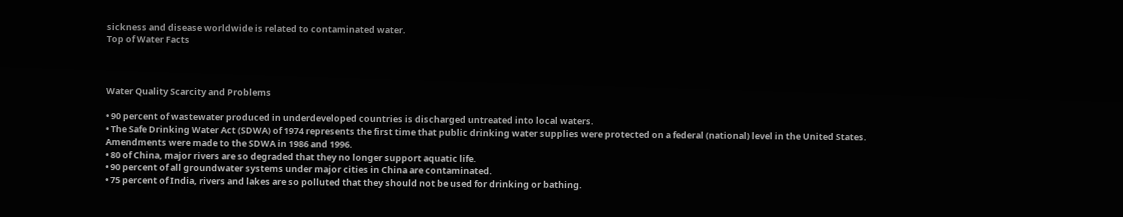sickness and disease worldwide is related to contaminated water.
Top of Water Facts



Water Quality Scarcity and Problems

• 90 percent of wastewater produced in underdeveloped countries is discharged untreated into local waters.
• The Safe Drinking Water Act (SDWA) of 1974 represents the first time that public drinking water supplies were protected on a federal (national) level in the United States. Amendments were made to the SDWA in 1986 and 1996.
• 80 of China‚ major rivers are so degraded that they no longer support aquatic life.
• 90 percent of all groundwater systems under major cities in China are contaminated.
• 75 percent of India‚ rivers and lakes are so polluted that they should not be used for drinking or bathing.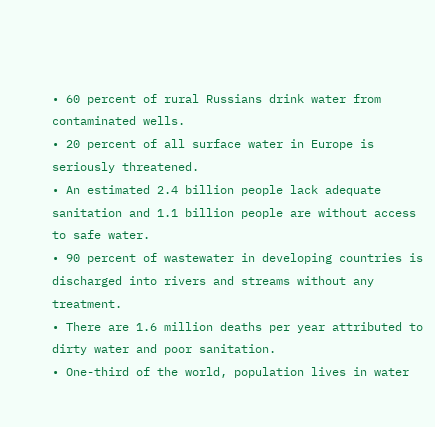• 60 percent of rural Russians drink water from contaminated wells.
• 20 percent of all surface water in Europe is seriously threatened.
• An estimated 2.4 billion people lack adequate sanitation and 1.1 billion people are without access to safe water.
• 90 percent of wastewater in developing countries is discharged into rivers and streams without any treatment.
• There are 1.6 million deaths per year attributed to dirty water and poor sanitation.
• One-third of the world‚ population lives in water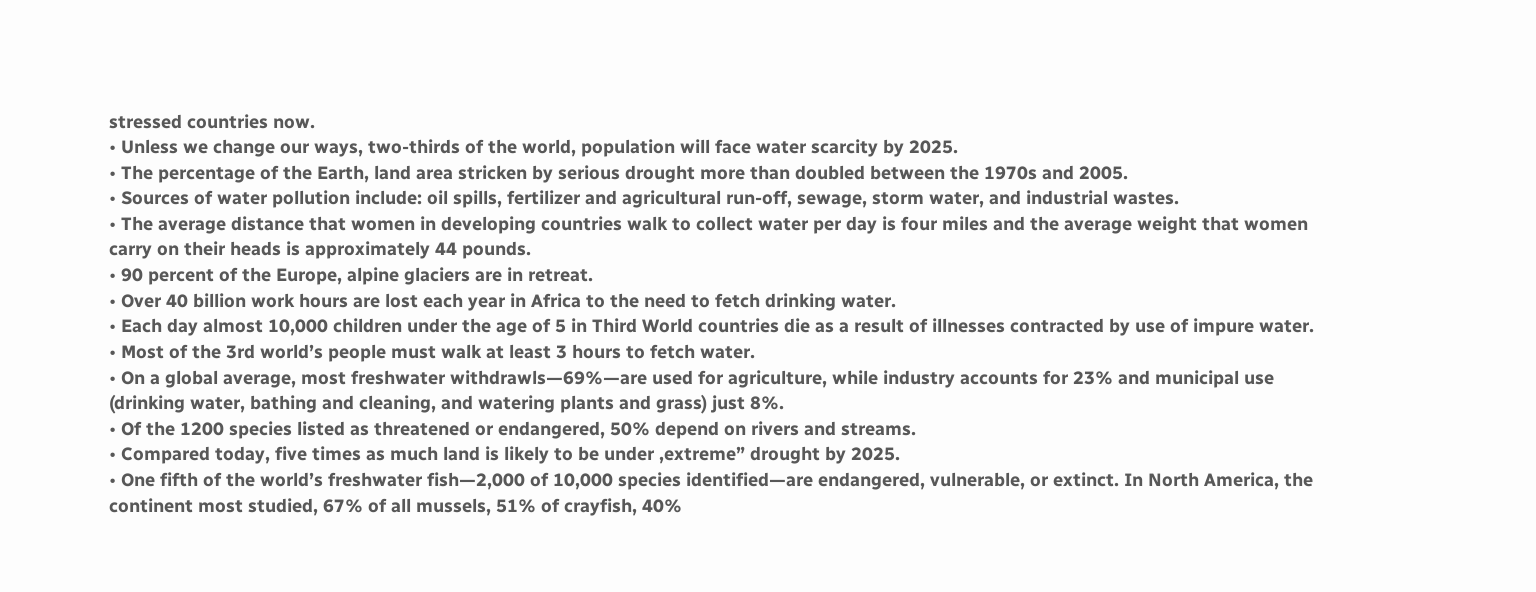stressed countries now.
• Unless we change our ways, two-thirds of the world‚ population will face water scarcity by 2025.
• The percentage of the Earth‚ land area stricken by serious drought more than doubled between the 1970s and 2005.
• Sources of water pollution include: oil spills, fertilizer and agricultural run-off, sewage, storm water, and industrial wastes.
• The average distance that women in developing countries walk to collect water per day is four miles and the average weight that women carry on their heads is approximately 44 pounds.
• 90 percent of the Europe‚ alpine glaciers are in retreat.
• Over 40 billion work hours are lost each year in Africa to the need to fetch drinking water.
• Each day almost 10,000 children under the age of 5 in Third World countries die as a result of illnesses contracted by use of impure water.
• Most of the 3rd world’s people must walk at least 3 hours to fetch water.
• On a global average, most freshwater withdrawls—69%—are used for agriculture, while industry accounts for 23% and municipal use (drinking water, bathing and cleaning, and watering plants and grass) just 8%.
• Of the 1200 species listed as threatened or endangered, 50% depend on rivers and streams.
• Compared today, five times as much land is likely to be under ‚extreme” drought by 2025.
• One fifth of the world’s freshwater fish—2,000 of 10,000 species identified—are endangered, vulnerable, or extinct. In North America, the continent most studied, 67% of all mussels, 51% of crayfish, 40%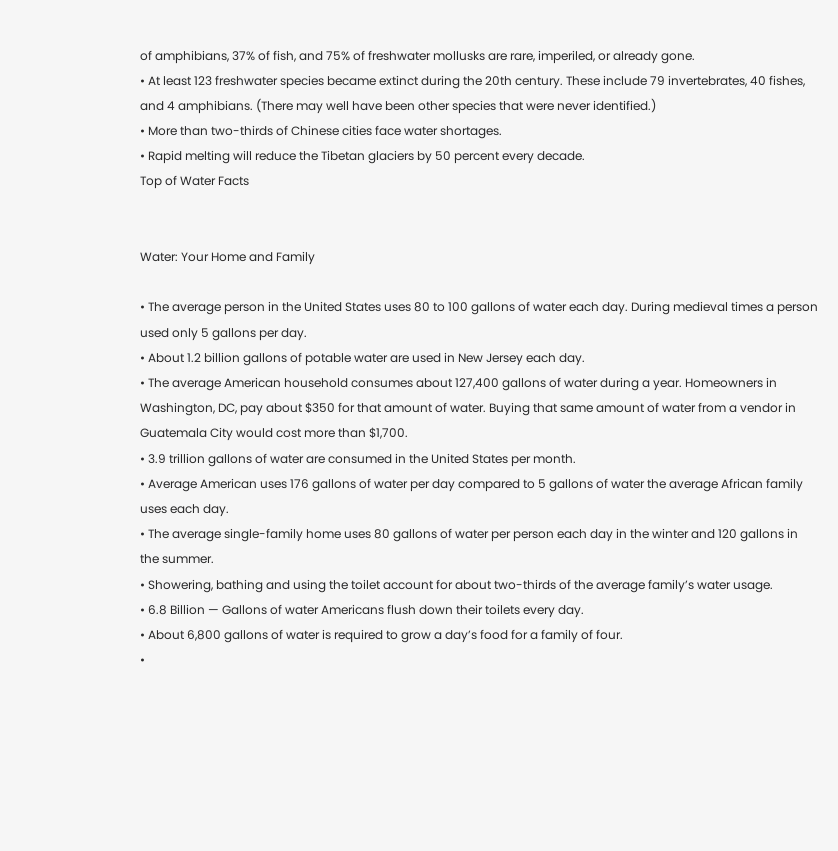of amphibians, 37% of fish, and 75% of freshwater mollusks are rare, imperiled, or already gone.
• At least 123 freshwater species became extinct during the 20th century. These include 79 invertebrates, 40 fishes, and 4 amphibians. (There may well have been other species that were never identified.)
• More than two-thirds of Chinese cities face water shortages.
• Rapid melting will reduce the Tibetan glaciers by 50 percent every decade.
Top of Water Facts


Water: Your Home and Family

• The average person in the United States uses 80 to 100 gallons of water each day. During medieval times a person used only 5 gallons per day.
• About 1.2 billion gallons of potable water are used in New Jersey each day.
• The average American household consumes about 127,400 gallons of water during a year. Homeowners in Washington, DC, pay about $350 for that amount of water. Buying that same amount of water from a vendor in Guatemala City would cost more than $1,700.
• 3.9 trillion gallons of water are consumed in the United States per month.
• Average American uses 176 gallons of water per day compared to 5 gallons of water the average African family uses each day.
• The average single-family home uses 80 gallons of water per person each day in the winter and 120 gallons in the summer.
• Showering, bathing and using the toilet account for about two-thirds of the average family’s water usage.
• 6.8 Billion — Gallons of water Americans flush down their toilets every day.
• About 6,800 gallons of water is required to grow a day’s food for a family of four.
•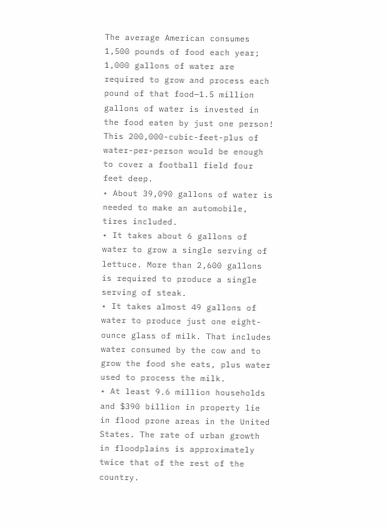The average American consumes 1,500 pounds of food each year; 1,000 gallons of water are required to grow and process each pound of that food—1.5 million gallons of water is invested in the food eaten by just one person! This 200,000-cubic-feet-plus of water-per-person would be enough to cover a football field four feet deep.
• About 39,090 gallons of water is needed to make an automobile, tires included.
• It takes about 6 gallons of water to grow a single serving of lettuce. More than 2,600 gallons is required to produce a single serving of steak.
• It takes almost 49 gallons of water to produce just one eight-ounce glass of milk. That includes water consumed by the cow and to grow the food she eats, plus water used to process the milk.
• At least 9.6 million households and $390 billion in property lie in flood prone areas in the United States. The rate of urban growth in floodplains is approximately twice that of the rest of the country.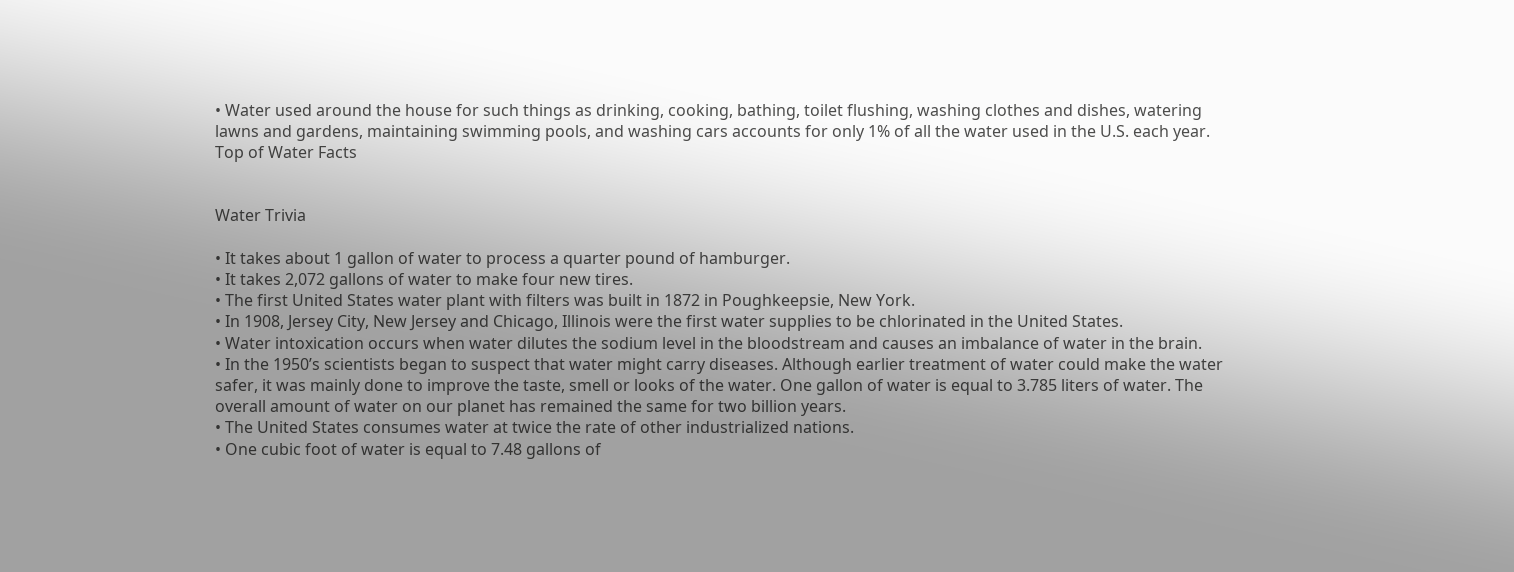• Water used around the house for such things as drinking, cooking, bathing, toilet flushing, washing clothes and dishes, watering lawns and gardens, maintaining swimming pools, and washing cars accounts for only 1% of all the water used in the U.S. each year.
Top of Water Facts


Water Trivia

• It takes about 1 gallon of water to process a quarter pound of hamburger.
• It takes 2,072 gallons of water to make four new tires.
• The first United States water plant with filters was built in 1872 in Poughkeepsie, New York.
• In 1908, Jersey City, New Jersey and Chicago, Illinois were the first water supplies to be chlorinated in the United States.
• Water intoxication occurs when water dilutes the sodium level in the bloodstream and causes an imbalance of water in the brain.
• In the 1950’s scientists began to suspect that water might carry diseases. Although earlier treatment of water could make the water safer, it was mainly done to improve the taste, smell or looks of the water. One gallon of water is equal to 3.785 liters of water. The overall amount of water on our planet has remained the same for two billion years.
• The United States consumes water at twice the rate of other industrialized nations.
• One cubic foot of water is equal to 7.48 gallons of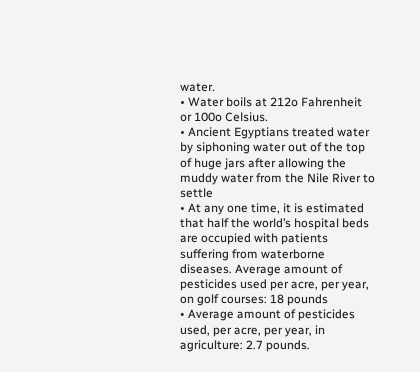water.
• Water boils at 212o Fahrenheit or 100o Celsius.
• Ancient Egyptians treated water by siphoning water out of the top of huge jars after allowing the muddy water from the Nile River to settle
• At any one time, it is estimated that half the world’s hospital beds are occupied with patients suffering from waterborne diseases. Average amount of pesticides used per acre, per year, on golf courses: 18 pounds
• Average amount of pesticides used, per acre, per year, in agriculture: 2.7 pounds.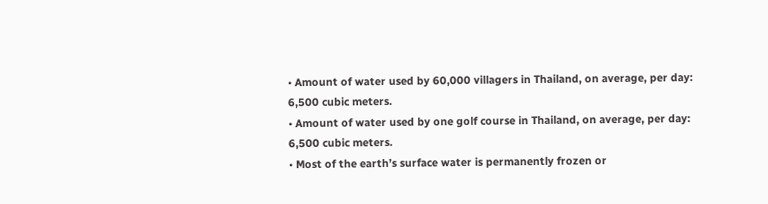• Amount of water used by 60,000 villagers in Thailand, on average, per day: 6,500 cubic meters.
• Amount of water used by one golf course in Thailand, on average, per day: 6,500 cubic meters.
• Most of the earth’s surface water is permanently frozen or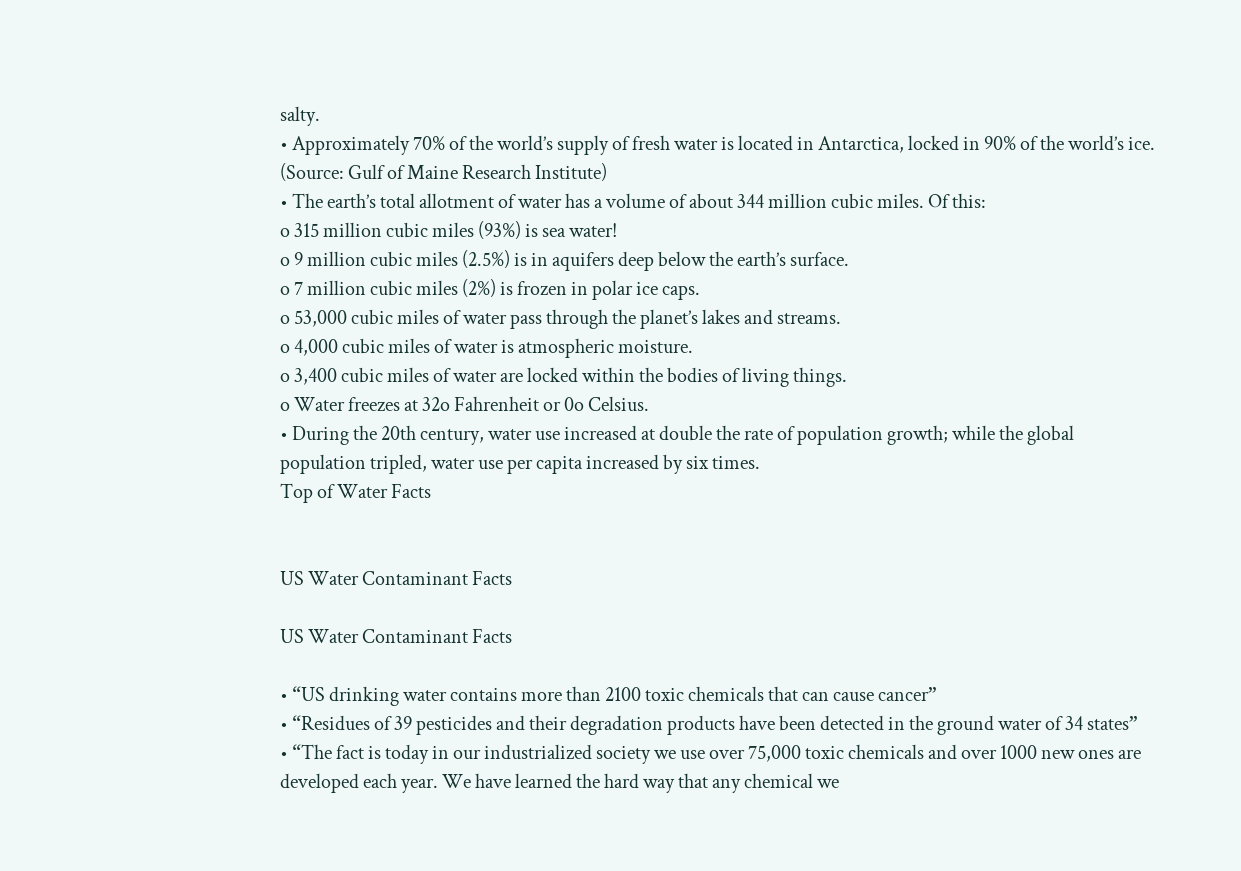salty.
• Approximately 70% of the world’s supply of fresh water is located in Antarctica, locked in 90% of the world’s ice. (Source: Gulf of Maine Research Institute)
• The earth’s total allotment of water has a volume of about 344 million cubic miles. Of this:
o 315 million cubic miles (93%) is sea water!
o 9 million cubic miles (2.5%) is in aquifers deep below the earth’s surface.
o 7 million cubic miles (2%) is frozen in polar ice caps.
o 53,000 cubic miles of water pass through the planet’s lakes and streams.
o 4,000 cubic miles of water is atmospheric moisture.
o 3,400 cubic miles of water are locked within the bodies of living things.
o Water freezes at 32o Fahrenheit or 0o Celsius.
• During the 20th century, water use increased at double the rate of population growth; while the global population tripled, water use per capita increased by six times.
Top of Water Facts


US Water Contaminant Facts

US Water Contaminant Facts

• “US drinking water contains more than 2100 toxic chemicals that can cause cancer”
• “Residues of 39 pesticides and their degradation products have been detected in the ground water of 34 states”
• “The fact is today in our industrialized society we use over 75,000 toxic chemicals and over 1000 new ones are developed each year. We have learned the hard way that any chemical we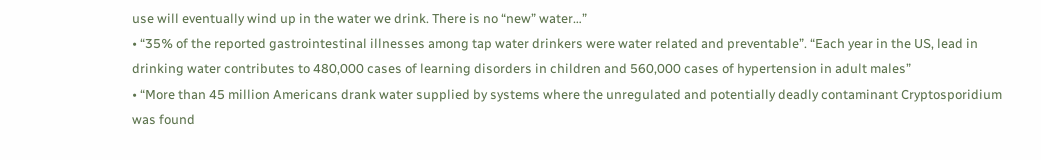use will eventually wind up in the water we drink. There is no “new” water…”
• “35% of the reported gastrointestinal illnesses among tap water drinkers were water related and preventable”. “Each year in the US, lead in drinking water contributes to 480,000 cases of learning disorders in children and 560,000 cases of hypertension in adult males”
• “More than 45 million Americans drank water supplied by systems where the unregulated and potentially deadly contaminant Cryptosporidium was found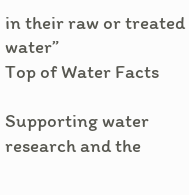in their raw or treated water”
Top of Water Facts

Supporting water research and the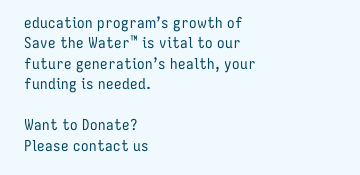education program’s growth of Save the Water™ is vital to our future generation’s health, your funding is needed.

Want to Donate?
Please contact us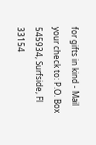for gifts in kind - Mail your check to: P.O. Box 545934, Surfside, Fl 33154